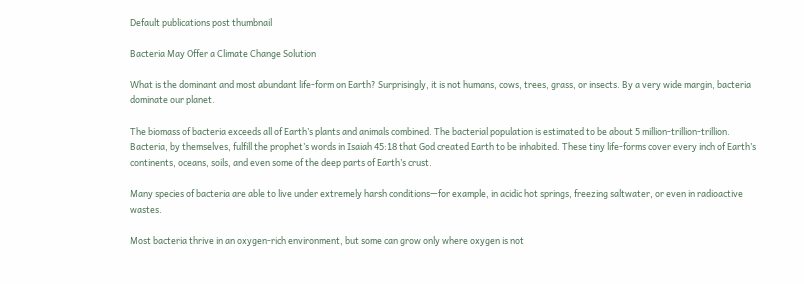Default publications post thumbnail

Bacteria May Offer a Climate Change Solution

What is the dominant and most abundant life-form on Earth? Surprisingly, it is not humans, cows, trees, grass, or insects. By a very wide margin, bacteria dominate our planet.

The biomass of bacteria exceeds all of Earth’s plants and animals combined. The bacterial population is estimated to be about 5 million-trillion-trillion. Bacteria, by themselves, fulfill the prophet’s words in Isaiah 45:18 that God created Earth to be inhabited. These tiny life-forms cover every inch of Earth’s continents, oceans, soils, and even some of the deep parts of Earth’s crust.

Many species of bacteria are able to live under extremely harsh conditions—for example, in acidic hot springs, freezing saltwater, or even in radioactive wastes.

Most bacteria thrive in an oxygen-rich environment, but some can grow only where oxygen is not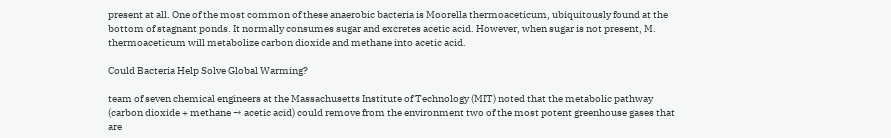present at all. One of the most common of these anaerobic bacteria is Moorella thermoaceticum, ubiquitously found at the bottom of stagnant ponds. It normally consumes sugar and excretes acetic acid. However, when sugar is not present, M. thermoaceticum will metabolize carbon dioxide and methane into acetic acid.

Could Bacteria Help Solve Global Warming?

team of seven chemical engineers at the Massachusetts Institute of Technology (MIT) noted that the metabolic pathway (carbon dioxide + methane → acetic acid) could remove from the environment two of the most potent greenhouse gases that are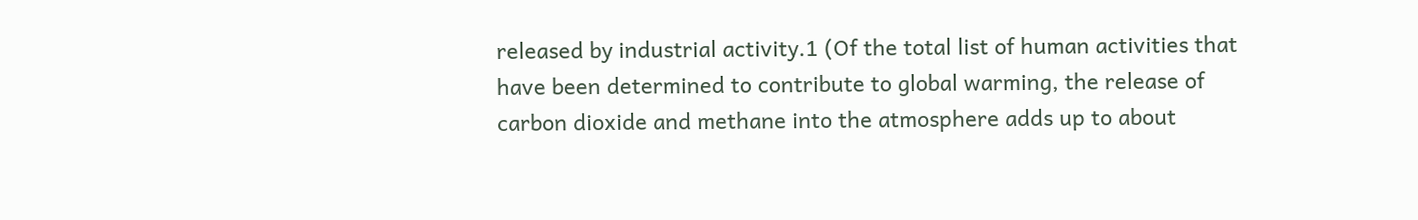released by industrial activity.1 (Of the total list of human activities that have been determined to contribute to global warming, the release of carbon dioxide and methane into the atmosphere adds up to about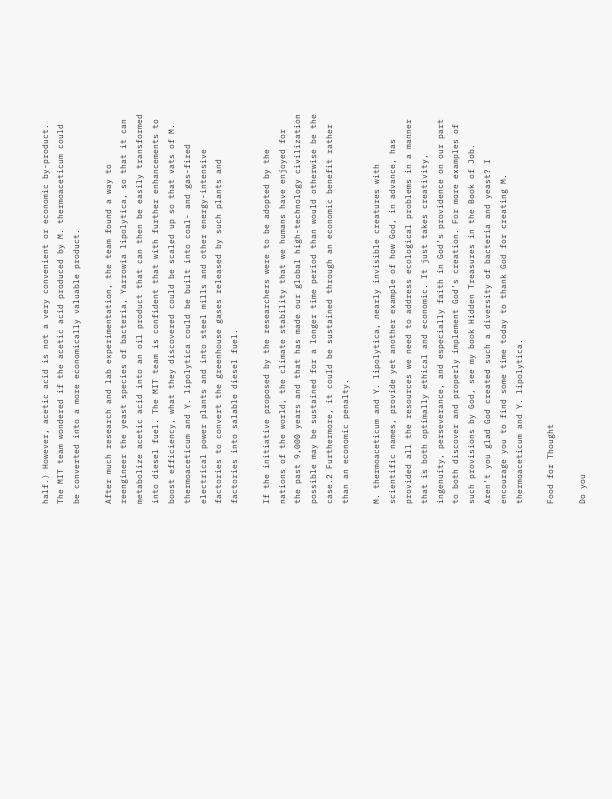half.) However, acetic acid is not a very convenient or economic by-product. The MIT team wondered if the acetic acid produced by M. thermoaceticum could be converted into a more economically valuable product.

After much research and lab experimentation, the team found a way to reengineer the yeast species of bacteria, Yarrowia lipolytica, so that it can metabolize acetic acid into an oil product that can then be easily transformed into diesel fuel. The MIT team is confident that with further enhancements to boost efficiency, what they discovered could be scaled up so that vats of M. thermoaceticum and Y. lipolytica could be built into coal- and gas-fired electrical power plants and into steel mills and other energy-intensive factories to convert the greenhouse gases released by such plants and factories into salable diesel fuel.

If the initiative proposed by the researchers were to be adopted by the nations of the world, the climate stability that we humans have enjoyed for the past 9,000 years and that has made our global high-technology civilization possible may be sustained for a longer time period than would otherwise be the case.2 Furthermore, it could be sustained through an economic benefit rather than an economic penalty.

M. thermoaceticum and Y. lipolytica, nearly invisible creatures with scientific names, provide yet another example of how God, in advance, has provided all the resources we need to address ecological problems in a manner that is both optimally ethical and economic. It just takes creativity, ingenuity, perseverance, and especially faith in God’s providence on our part to both discover and properly implement God’s creation. For more examples of such provisions by God, see my book Hidden Treasures in the Book of Job. Aren’t you glad God created such a diversity of bacteria and yeast? I encourage you to find some time today to thank God for creating M. thermoaceticum and Y. lipolytica.

Food for Thought

Do you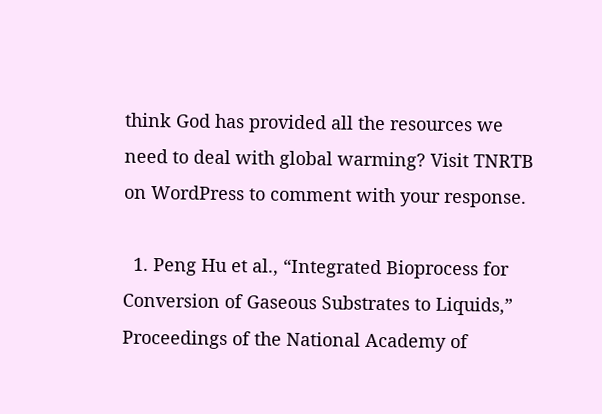think God has provided all the resources we need to deal with global warming? Visit TNRTB on WordPress to comment with your response.

  1. Peng Hu et al., “Integrated Bioprocess for Conversion of Gaseous Substrates to Liquids,” Proceedings of the National Academy of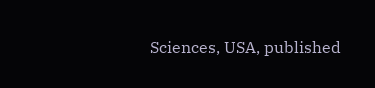Sciences, USA, published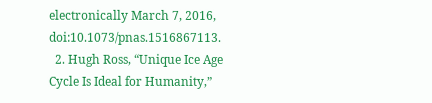electronically March 7, 2016, doi:10.1073/pnas.1516867113.
  2. Hugh Ross, “Unique Ice Age Cycle Is Ideal for Humanity,”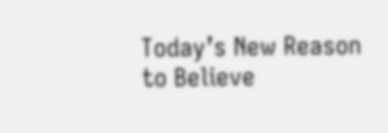Today’s New Reason to Believe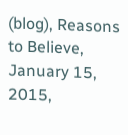(blog), Reasons to Believe, January 15, 2015,